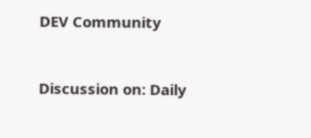DEV Community


Discussion on: Daily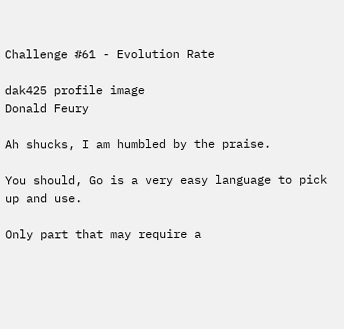Challenge #61 - Evolution Rate

dak425 profile image
Donald Feury

Ah shucks, I am humbled by the praise.

You should, Go is a very easy language to pick up and use.

Only part that may require a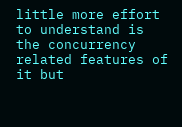little more effort to understand is the concurrency related features of it but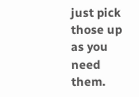just pick those up as you need them.